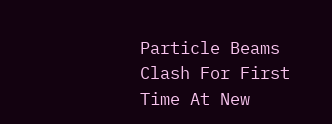Particle Beams Clash For First Time At New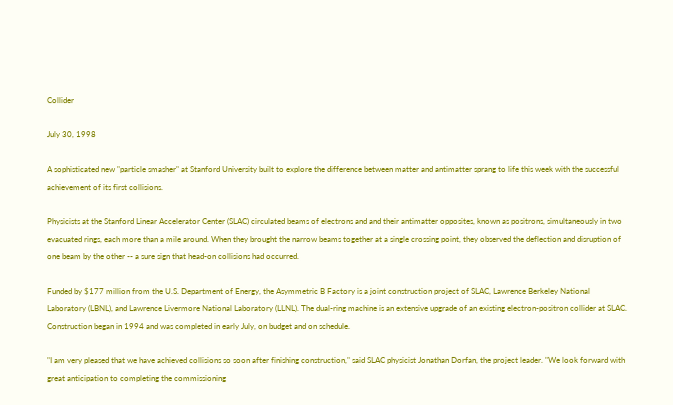Collider

July 30, 1998

A sophisticated new "particle smasher" at Stanford University built to explore the difference between matter and antimatter sprang to life this week with the successful achievement of its first collisions.

Physicists at the Stanford Linear Accelerator Center (SLAC) circulated beams of electrons and and their antimatter opposites, known as positrons, simultaneously in two evacuated rings, each more than a mile around. When they brought the narrow beams together at a single crossing point, they observed the deflection and disruption of one beam by the other -- a sure sign that head-on collisions had occurred.

Funded by $177 million from the U.S. Department of Energy, the Asymmetric B Factory is a joint construction project of SLAC, Lawrence Berkeley National Laboratory (LBNL), and Lawrence Livermore National Laboratory (LLNL). The dual-ring machine is an extensive upgrade of an existing electron-positron collider at SLAC. Construction began in 1994 and was completed in early July, on budget and on schedule.

"I am very pleased that we have achieved collisions so soon after finishing construction," said SLAC physicist Jonathan Dorfan, the project leader. "We look forward with great anticipation to completing the commissioning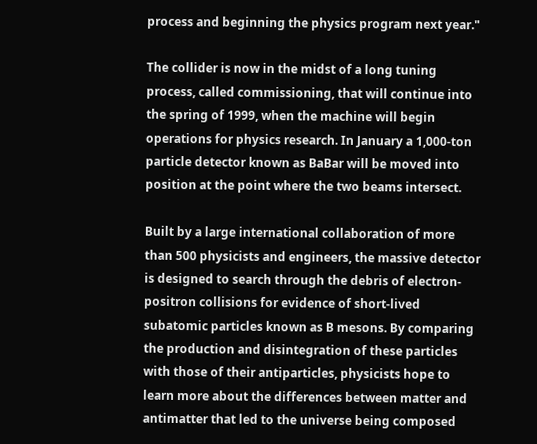process and beginning the physics program next year."

The collider is now in the midst of a long tuning process, called commissioning, that will continue into the spring of 1999, when the machine will begin operations for physics research. In January a 1,000-ton particle detector known as BaBar will be moved into position at the point where the two beams intersect.

Built by a large international collaboration of more than 500 physicists and engineers, the massive detector is designed to search through the debris of electron-positron collisions for evidence of short-lived subatomic particles known as B mesons. By comparing the production and disintegration of these particles with those of their antiparticles, physicists hope to learn more about the differences between matter and antimatter that led to the universe being composed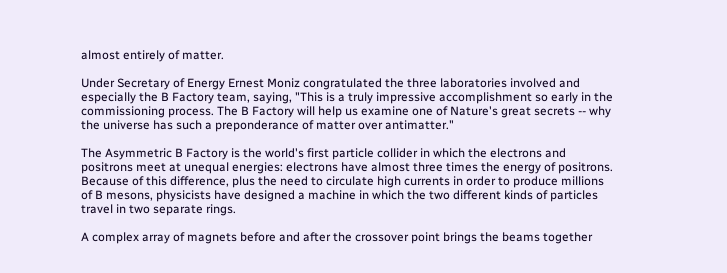almost entirely of matter.

Under Secretary of Energy Ernest Moniz congratulated the three laboratories involved and especially the B Factory team, saying, "This is a truly impressive accomplishment so early in the commissioning process. The B Factory will help us examine one of Nature's great secrets -- why the universe has such a preponderance of matter over antimatter."

The Asymmetric B Factory is the world's first particle collider in which the electrons and positrons meet at unequal energies: electrons have almost three times the energy of positrons. Because of this difference, plus the need to circulate high currents in order to produce millions of B mesons, physicists have designed a machine in which the two different kinds of particles travel in two separate rings.

A complex array of magnets before and after the crossover point brings the beams together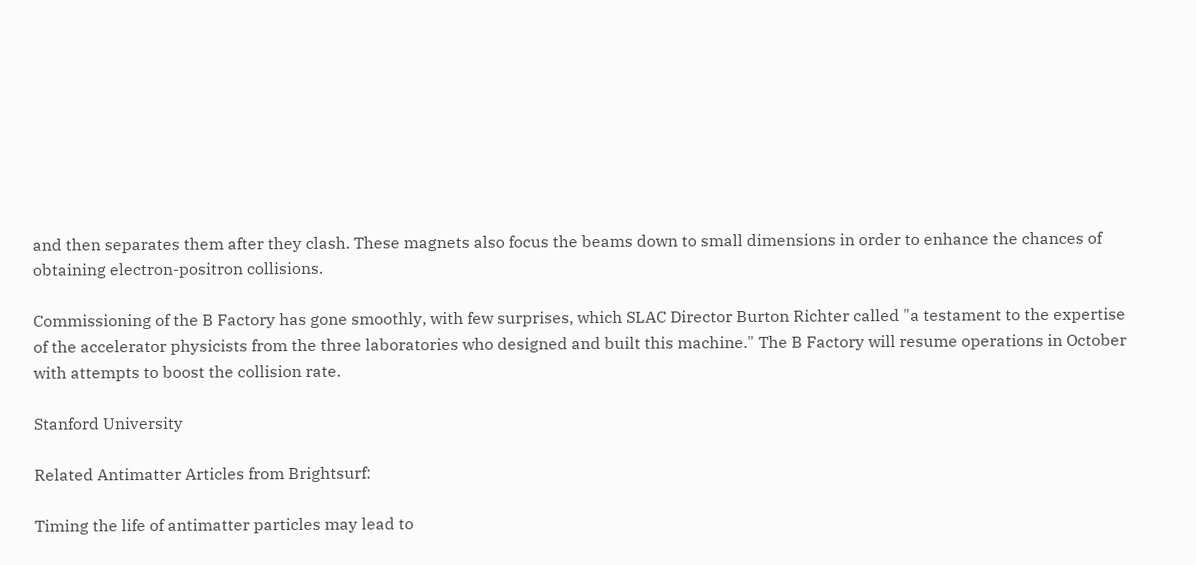and then separates them after they clash. These magnets also focus the beams down to small dimensions in order to enhance the chances of obtaining electron-positron collisions.

Commissioning of the B Factory has gone smoothly, with few surprises, which SLAC Director Burton Richter called "a testament to the expertise of the accelerator physicists from the three laboratories who designed and built this machine." The B Factory will resume operations in October with attempts to boost the collision rate.

Stanford University

Related Antimatter Articles from Brightsurf:

Timing the life of antimatter particles may lead to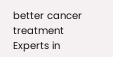better cancer treatment
Experts in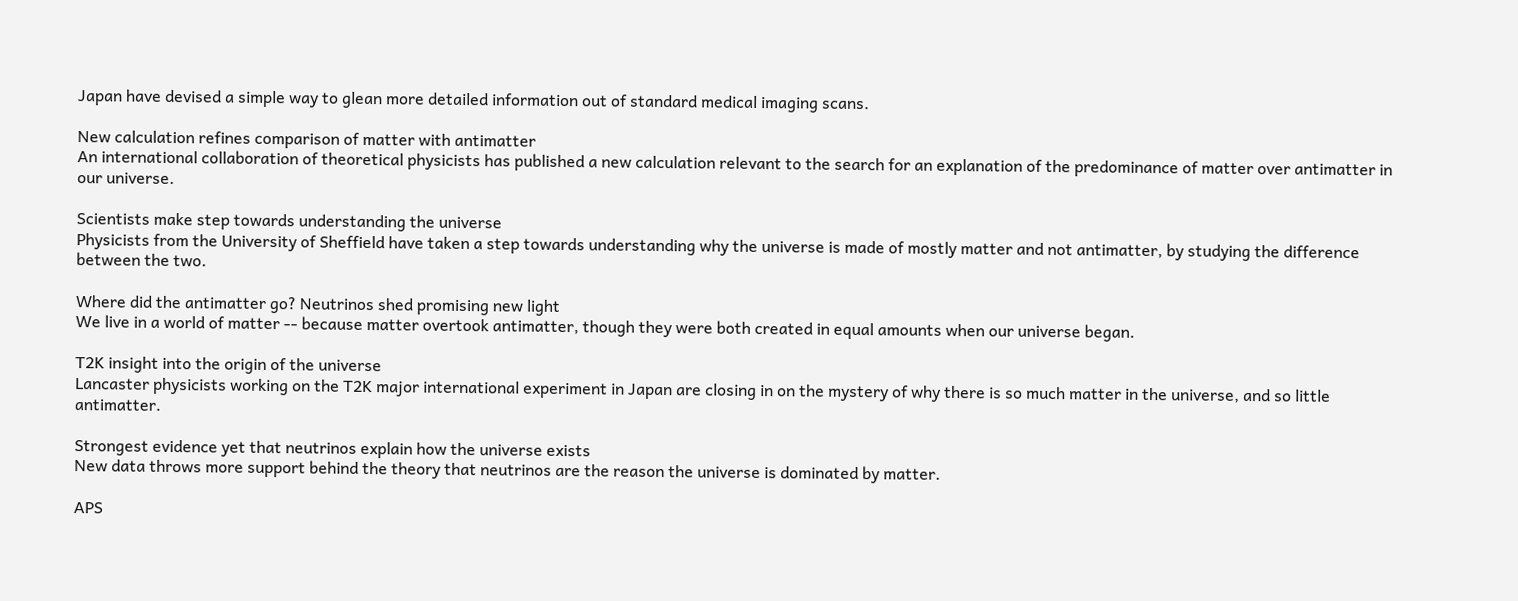Japan have devised a simple way to glean more detailed information out of standard medical imaging scans.

New calculation refines comparison of matter with antimatter
An international collaboration of theoretical physicists has published a new calculation relevant to the search for an explanation of the predominance of matter over antimatter in our universe.

Scientists make step towards understanding the universe
Physicists from the University of Sheffield have taken a step towards understanding why the universe is made of mostly matter and not antimatter, by studying the difference between the two.

Where did the antimatter go? Neutrinos shed promising new light
We live in a world of matter -- because matter overtook antimatter, though they were both created in equal amounts when our universe began.

T2K insight into the origin of the universe
Lancaster physicists working on the T2K major international experiment in Japan are closing in on the mystery of why there is so much matter in the universe, and so little antimatter.

Strongest evidence yet that neutrinos explain how the universe exists
New data throws more support behind the theory that neutrinos are the reason the universe is dominated by matter.

APS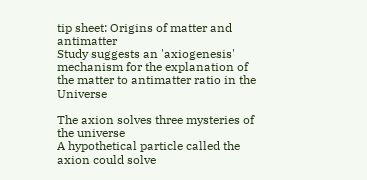tip sheet: Origins of matter and antimatter
Study suggests an 'axiogenesis' mechanism for the explanation of the matter to antimatter ratio in the Universe

The axion solves three mysteries of the universe
A hypothetical particle called the axion could solve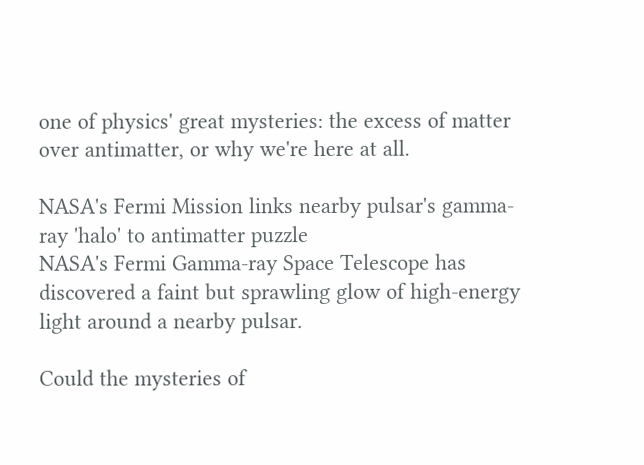one of physics' great mysteries: the excess of matter over antimatter, or why we're here at all.

NASA's Fermi Mission links nearby pulsar's gamma-ray 'halo' to antimatter puzzle
NASA's Fermi Gamma-ray Space Telescope has discovered a faint but sprawling glow of high-energy light around a nearby pulsar.

Could the mysteries of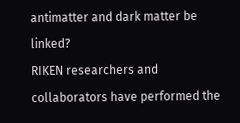antimatter and dark matter be linked?
RIKEN researchers and collaborators have performed the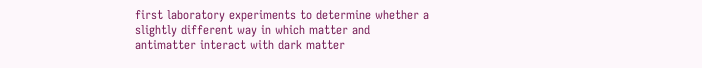first laboratory experiments to determine whether a slightly different way in which matter and antimatter interact with dark matter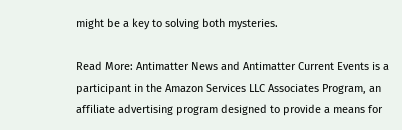might be a key to solving both mysteries.

Read More: Antimatter News and Antimatter Current Events is a participant in the Amazon Services LLC Associates Program, an affiliate advertising program designed to provide a means for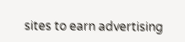sites to earn advertising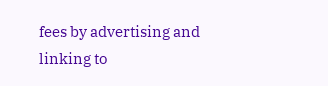fees by advertising and linking to